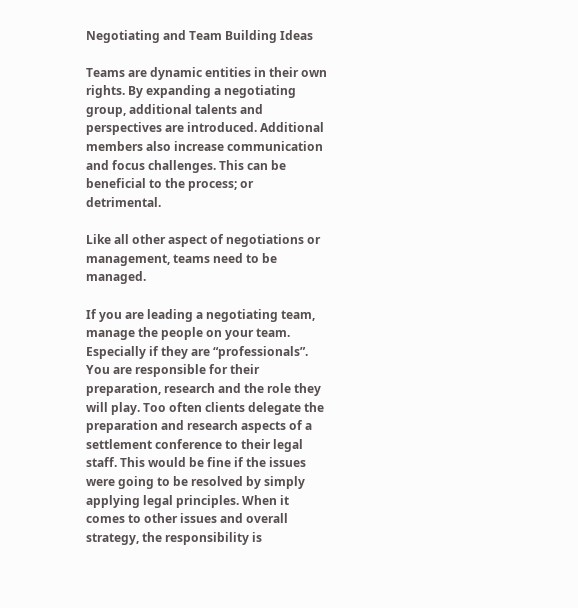Negotiating and Team Building Ideas

Teams are dynamic entities in their own rights. By expanding a negotiating group, additional talents and perspectives are introduced. Additional members also increase communication and focus challenges. This can be beneficial to the process; or detrimental.

Like all other aspect of negotiations or management, teams need to be managed.

If you are leading a negotiating team, manage the people on your team. Especially if they are “professionals”. You are responsible for their preparation, research and the role they will play. Too often clients delegate the preparation and research aspects of a settlement conference to their legal staff. This would be fine if the issues were going to be resolved by simply applying legal principles. When it comes to other issues and overall strategy, the responsibility is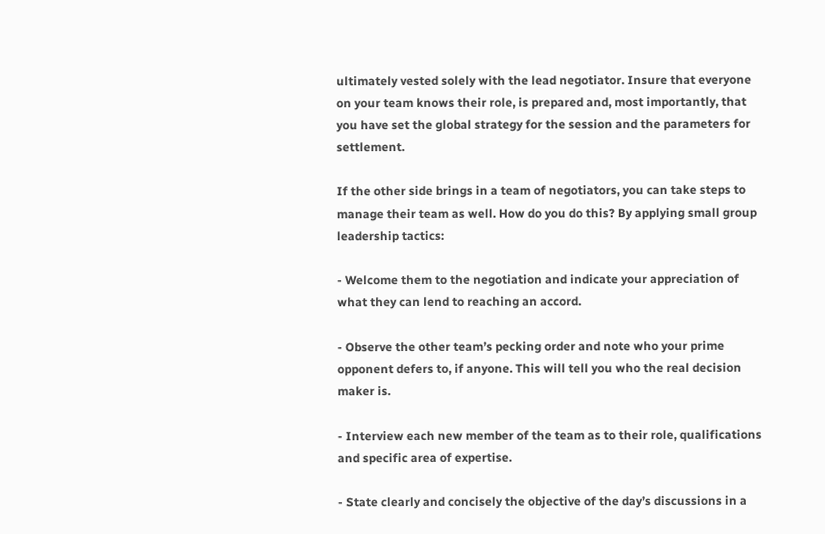ultimately vested solely with the lead negotiator. Insure that everyone on your team knows their role, is prepared and, most importantly, that you have set the global strategy for the session and the parameters for settlement.

If the other side brings in a team of negotiators, you can take steps to manage their team as well. How do you do this? By applying small group leadership tactics:

- Welcome them to the negotiation and indicate your appreciation of what they can lend to reaching an accord.

- Observe the other team’s pecking order and note who your prime opponent defers to, if anyone. This will tell you who the real decision maker is.

- Interview each new member of the team as to their role, qualifications and specific area of expertise.

- State clearly and concisely the objective of the day’s discussions in a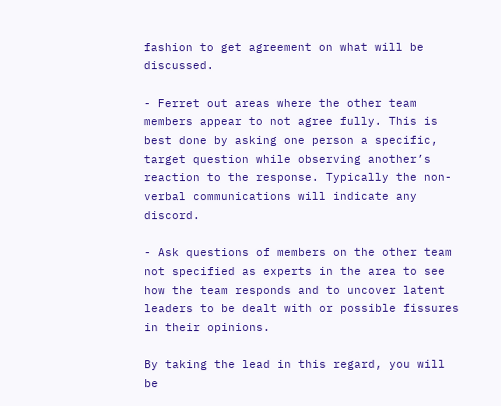fashion to get agreement on what will be discussed.

- Ferret out areas where the other team members appear to not agree fully. This is best done by asking one person a specific, target question while observing another’s reaction to the response. Typically the non-verbal communications will indicate any discord.

- Ask questions of members on the other team not specified as experts in the area to see how the team responds and to uncover latent leaders to be dealt with or possible fissures in their opinions.

By taking the lead in this regard, you will be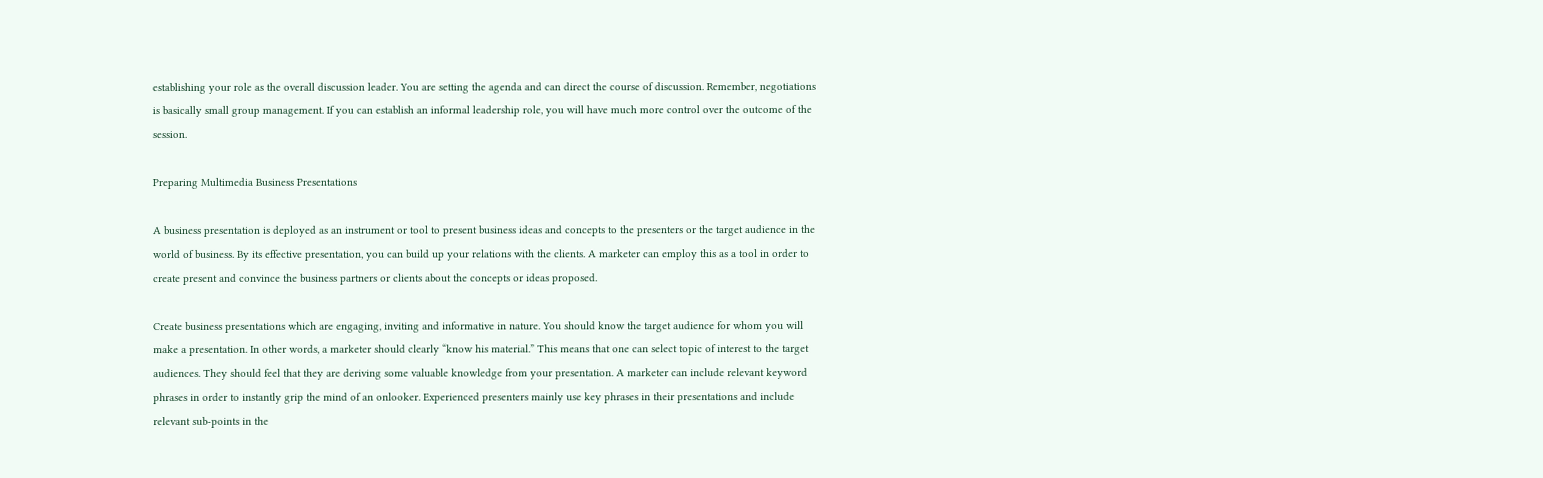establishing your role as the overall discussion leader. You are setting the agenda and can direct the course of discussion. Remember, negotiations is basically small group management. If you can establish an informal leadership role, you will have much more control over the outcome of the session.

Preparing Multimedia Business Presentations

A business presentation is deployed as an instrument or tool to present business ideas and concepts to the presenters or the target audience in the world of business. By its effective presentation, you can build up your relations with the clients. A marketer can employ this as a tool in order to create present and convince the business partners or clients about the concepts or ideas proposed.

Create business presentations which are engaging, inviting and informative in nature. You should know the target audience for whom you will make a presentation. In other words, a marketer should clearly “know his material.” This means that one can select topic of interest to the target audiences. They should feel that they are deriving some valuable knowledge from your presentation. A marketer can include relevant keyword phrases in order to instantly grip the mind of an onlooker. Experienced presenters mainly use key phrases in their presentations and include relevant sub-points in the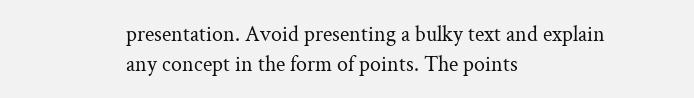presentation. Avoid presenting a bulky text and explain any concept in the form of points. The points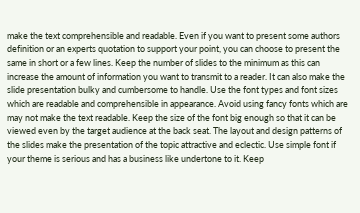make the text comprehensible and readable. Even if you want to present some authors definition or an experts quotation to support your point, you can choose to present the same in short or a few lines. Keep the number of slides to the minimum as this can increase the amount of information you want to transmit to a reader. It can also make the slide presentation bulky and cumbersome to handle. Use the font types and font sizes which are readable and comprehensible in appearance. Avoid using fancy fonts which are may not make the text readable. Keep the size of the font big enough so that it can be viewed even by the target audience at the back seat. The layout and design patterns of the slides make the presentation of the topic attractive and eclectic. Use simple font if your theme is serious and has a business like undertone to it. Keep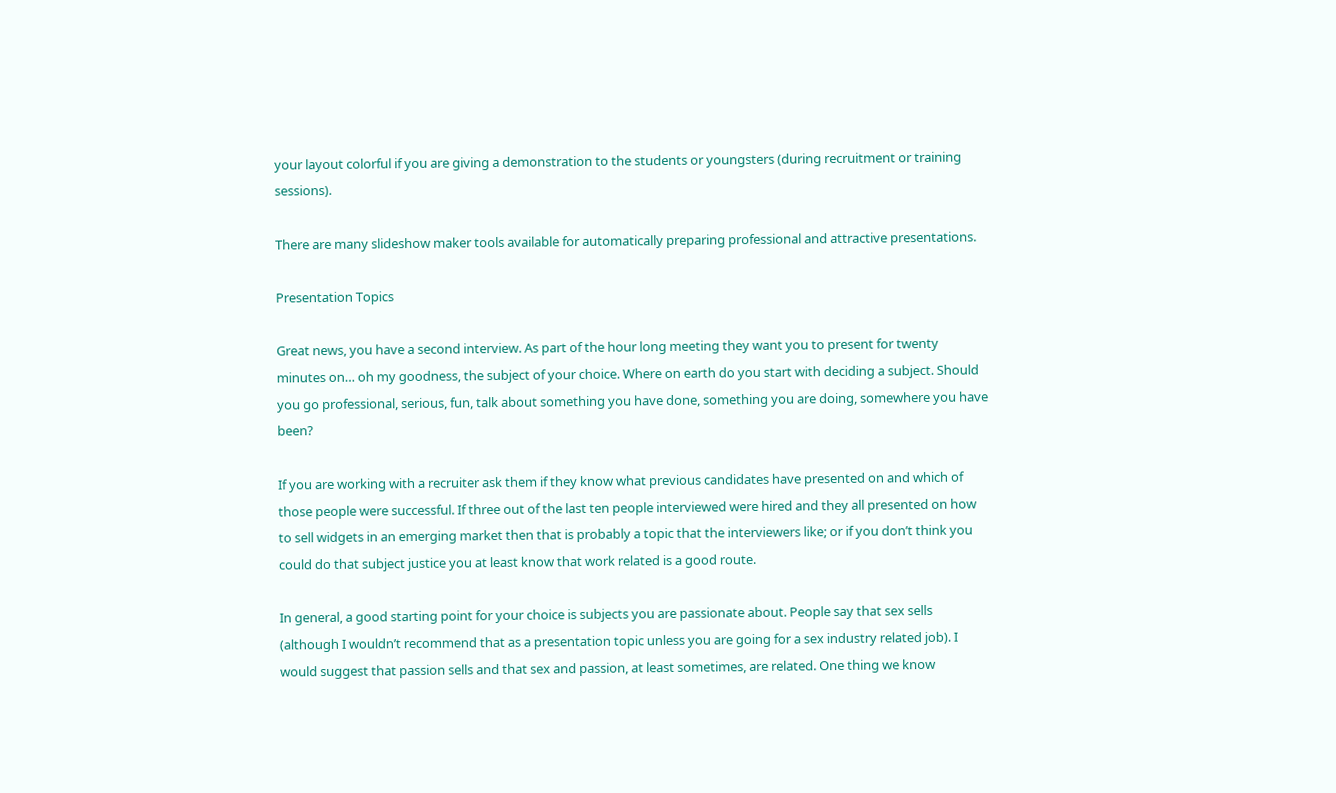your layout colorful if you are giving a demonstration to the students or youngsters (during recruitment or training sessions).

There are many slideshow maker tools available for automatically preparing professional and attractive presentations.

Presentation Topics

Great news, you have a second interview. As part of the hour long meeting they want you to present for twenty minutes on… oh my goodness, the subject of your choice. Where on earth do you start with deciding a subject. Should you go professional, serious, fun, talk about something you have done, something you are doing, somewhere you have been?

If you are working with a recruiter ask them if they know what previous candidates have presented on and which of those people were successful. If three out of the last ten people interviewed were hired and they all presented on how to sell widgets in an emerging market then that is probably a topic that the interviewers like; or if you don’t think you could do that subject justice you at least know that work related is a good route.

In general, a good starting point for your choice is subjects you are passionate about. People say that sex sells (although I wouldn’t recommend that as a presentation topic unless you are going for a sex industry related job). I would suggest that passion sells and that sex and passion, at least sometimes, are related. One thing we know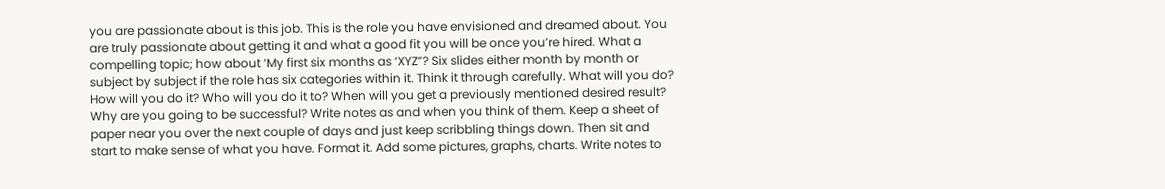you are passionate about is this job. This is the role you have envisioned and dreamed about. You are truly passionate about getting it and what a good fit you will be once you’re hired. What a compelling topic; how about ‘My first six months as ‘XYZ”? Six slides either month by month or subject by subject if the role has six categories within it. Think it through carefully. What will you do? How will you do it? Who will you do it to? When will you get a previously mentioned desired result? Why are you going to be successful? Write notes as and when you think of them. Keep a sheet of paper near you over the next couple of days and just keep scribbling things down. Then sit and start to make sense of what you have. Format it. Add some pictures, graphs, charts. Write notes to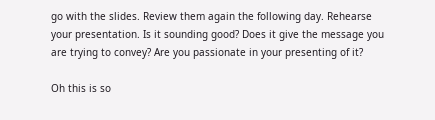go with the slides. Review them again the following day. Rehearse your presentation. Is it sounding good? Does it give the message you are trying to convey? Are you passionate in your presenting of it?

Oh this is so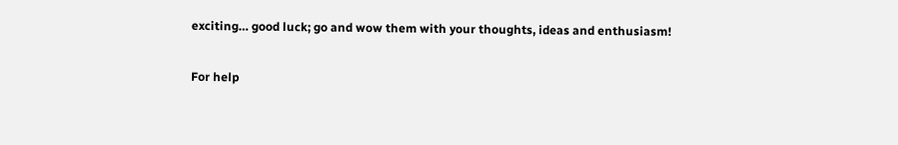exciting… good luck; go and wow them with your thoughts, ideas and enthusiasm!

For help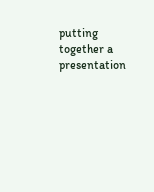putting together a presentation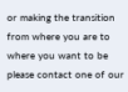or making the transition from where you are to where you want to be please contact one of our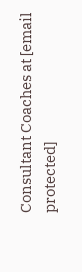Consultant Coaches at [email protected]